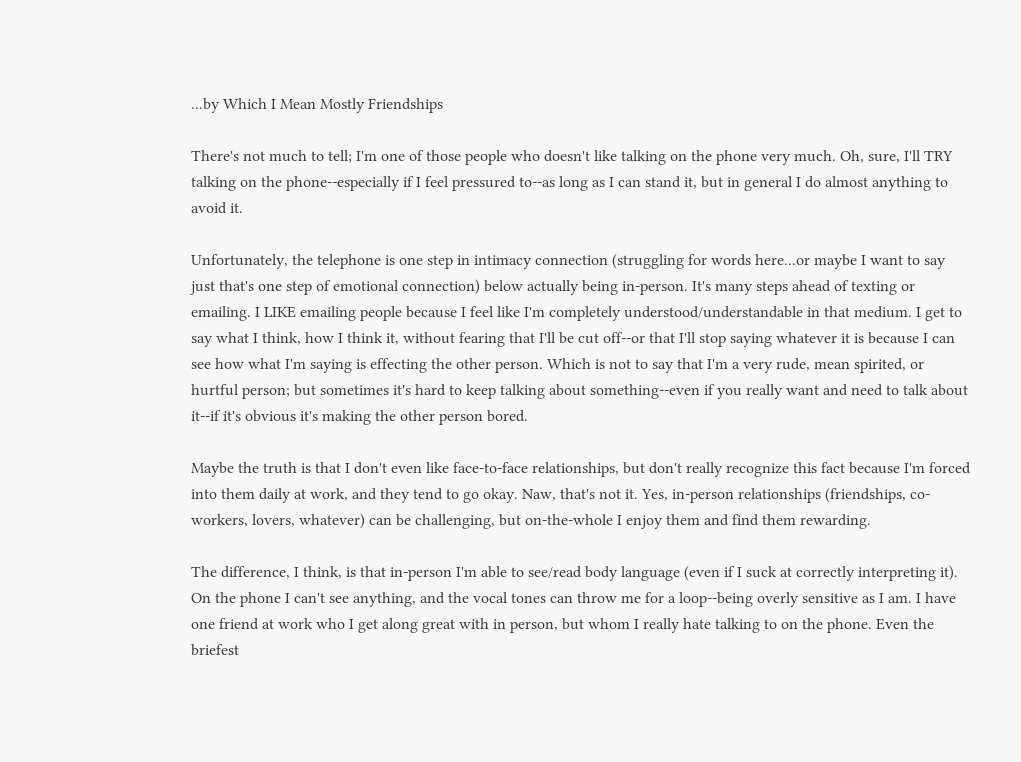...by Which I Mean Mostly Friendships

There's not much to tell; I'm one of those people who doesn't like talking on the phone very much. Oh, sure, I'll TRY talking on the phone--especially if I feel pressured to--as long as I can stand it, but in general I do almost anything to avoid it.

Unfortunately, the telephone is one step in intimacy connection (struggling for words here...or maybe I want to say just that's one step of emotional connection) below actually being in-person. It's many steps ahead of texting or emailing. I LIKE emailing people because I feel like I'm completely understood/understandable in that medium. I get to say what I think, how I think it, without fearing that I'll be cut off--or that I'll stop saying whatever it is because I can see how what I'm saying is effecting the other person. Which is not to say that I'm a very rude, mean spirited, or hurtful person; but sometimes it's hard to keep talking about something--even if you really want and need to talk about it--if it's obvious it's making the other person bored.

Maybe the truth is that I don't even like face-to-face relationships, but don't really recognize this fact because I'm forced into them daily at work, and they tend to go okay. Naw, that's not it. Yes, in-person relationships (friendships, co-workers, lovers, whatever) can be challenging, but on-the-whole I enjoy them and find them rewarding.

The difference, I think, is that in-person I'm able to see/read body language (even if I suck at correctly interpreting it). On the phone I can't see anything, and the vocal tones can throw me for a loop--being overly sensitive as I am. I have one friend at work who I get along great with in person, but whom I really hate talking to on the phone. Even the briefest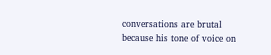conversations are brutal because his tone of voice on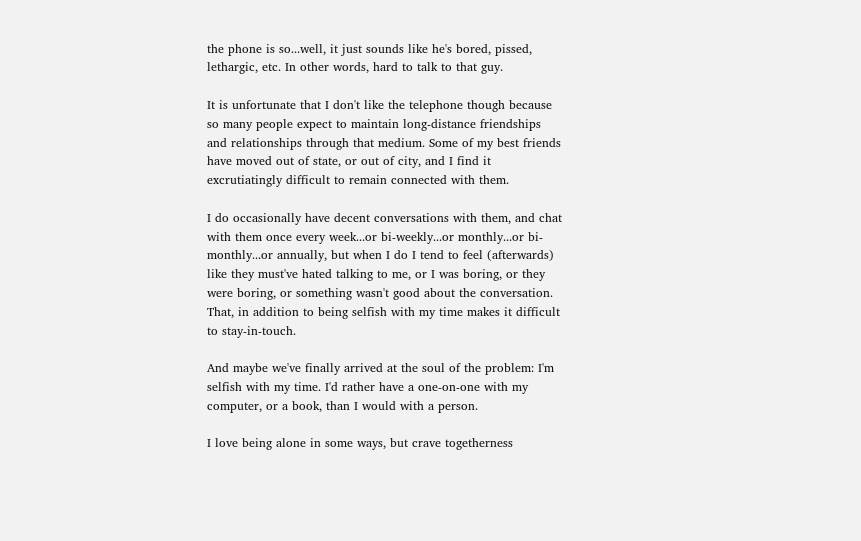the phone is so...well, it just sounds like he's bored, pissed, lethargic, etc. In other words, hard to talk to that guy.

It is unfortunate that I don't like the telephone though because so many people expect to maintain long-distance friendships and relationships through that medium. Some of my best friends have moved out of state, or out of city, and I find it excrutiatingly difficult to remain connected with them.

I do occasionally have decent conversations with them, and chat with them once every week...or bi-weekly...or monthly...or bi-monthly...or annually, but when I do I tend to feel (afterwards) like they must've hated talking to me, or I was boring, or they were boring, or something wasn't good about the conversation. That, in addition to being selfish with my time makes it difficult to stay-in-touch.

And maybe we've finally arrived at the soul of the problem: I'm selfish with my time. I'd rather have a one-on-one with my computer, or a book, than I would with a person.

I love being alone in some ways, but crave togetherness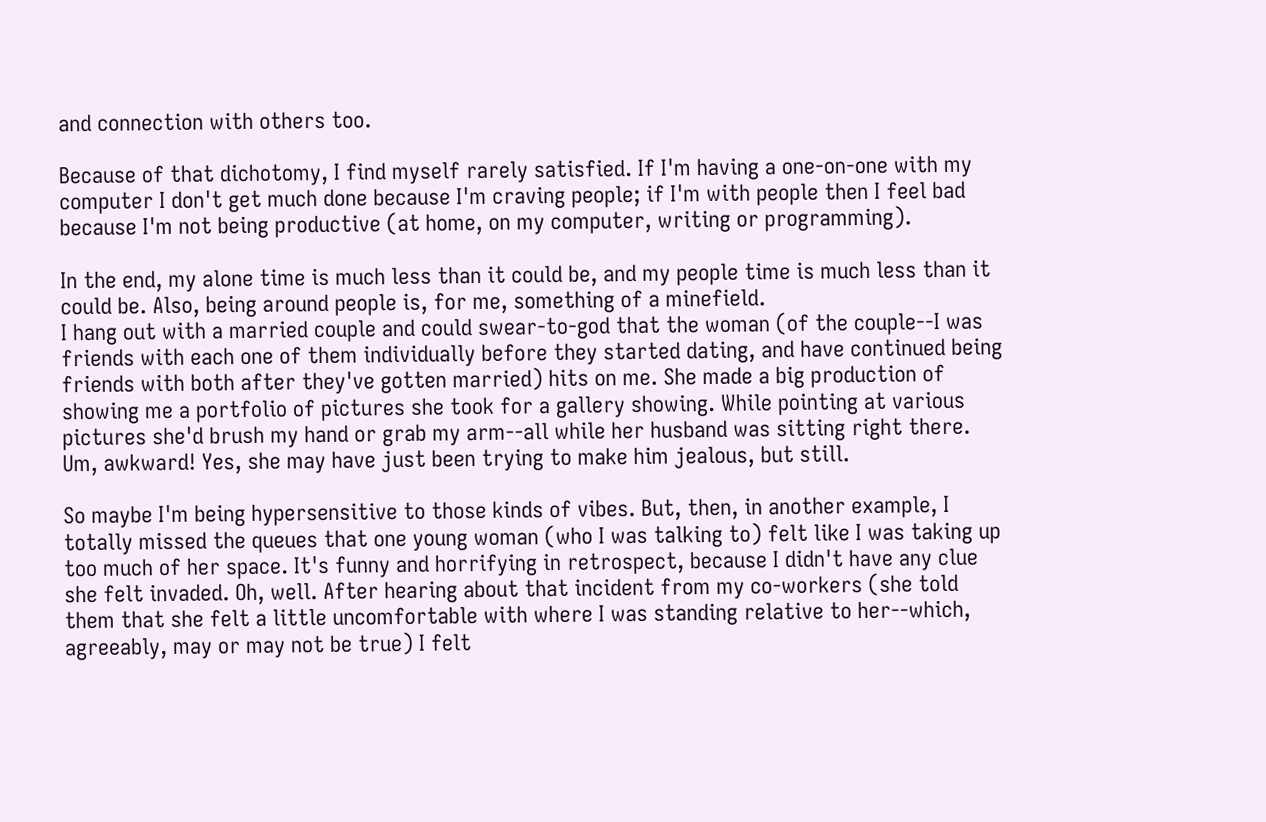and connection with others too.

Because of that dichotomy, I find myself rarely satisfied. If I'm having a one-on-one with my computer I don't get much done because I'm craving people; if I'm with people then I feel bad because I'm not being productive (at home, on my computer, writing or programming).

In the end, my alone time is much less than it could be, and my people time is much less than it could be. Also, being around people is, for me, something of a minefield.
I hang out with a married couple and could swear-to-god that the woman (of the couple--I was friends with each one of them individually before they started dating, and have continued being friends with both after they've gotten married) hits on me. She made a big production of showing me a portfolio of pictures she took for a gallery showing. While pointing at various pictures she'd brush my hand or grab my arm--all while her husband was sitting right there. Um, awkward! Yes, she may have just been trying to make him jealous, but still.

So maybe I'm being hypersensitive to those kinds of vibes. But, then, in another example, I totally missed the queues that one young woman (who I was talking to) felt like I was taking up too much of her space. It's funny and horrifying in retrospect, because I didn't have any clue she felt invaded. Oh, well. After hearing about that incident from my co-workers (she told them that she felt a little uncomfortable with where I was standing relative to her--which, agreeably, may or may not be true) I felt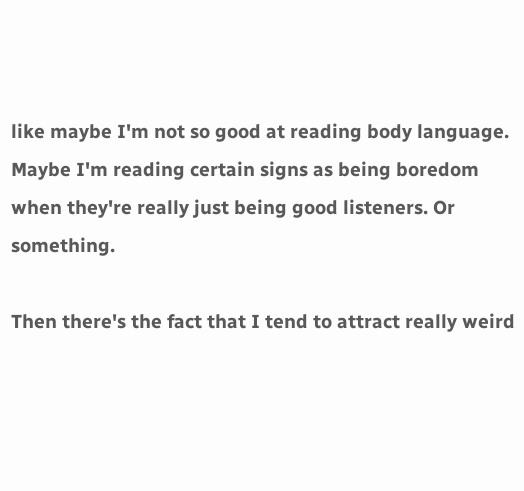like maybe I'm not so good at reading body language. Maybe I'm reading certain signs as being boredom when they're really just being good listeners. Or something.

Then there's the fact that I tend to attract really weird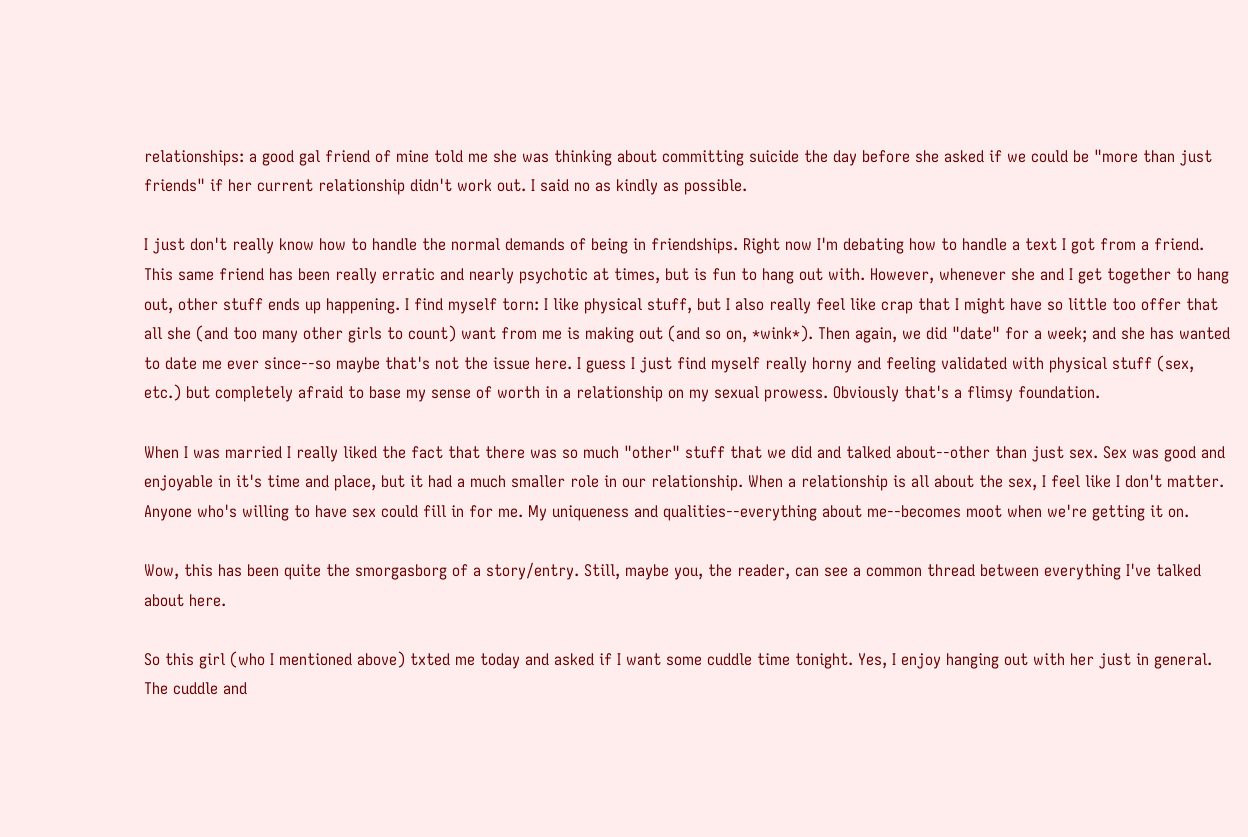relationships: a good gal friend of mine told me she was thinking about committing suicide the day before she asked if we could be "more than just friends" if her current relationship didn't work out. I said no as kindly as possible.

I just don't really know how to handle the normal demands of being in friendships. Right now I'm debating how to handle a text I got from a friend. This same friend has been really erratic and nearly psychotic at times, but is fun to hang out with. However, whenever she and I get together to hang out, other stuff ends up happening. I find myself torn: I like physical stuff, but I also really feel like crap that I might have so little too offer that all she (and too many other girls to count) want from me is making out (and so on, *wink*). Then again, we did "date" for a week; and she has wanted to date me ever since--so maybe that's not the issue here. I guess I just find myself really horny and feeling validated with physical stuff (sex, etc.) but completely afraid to base my sense of worth in a relationship on my sexual prowess. Obviously that's a flimsy foundation.

When I was married I really liked the fact that there was so much "other" stuff that we did and talked about--other than just sex. Sex was good and enjoyable in it's time and place, but it had a much smaller role in our relationship. When a relationship is all about the sex, I feel like I don't matter. Anyone who's willing to have sex could fill in for me. My uniqueness and qualities--everything about me--becomes moot when we're getting it on.

Wow, this has been quite the smorgasborg of a story/entry. Still, maybe you, the reader, can see a common thread between everything I've talked about here.

So this girl (who I mentioned above) txted me today and asked if I want some cuddle time tonight. Yes, I enjoy hanging out with her just in general. The cuddle and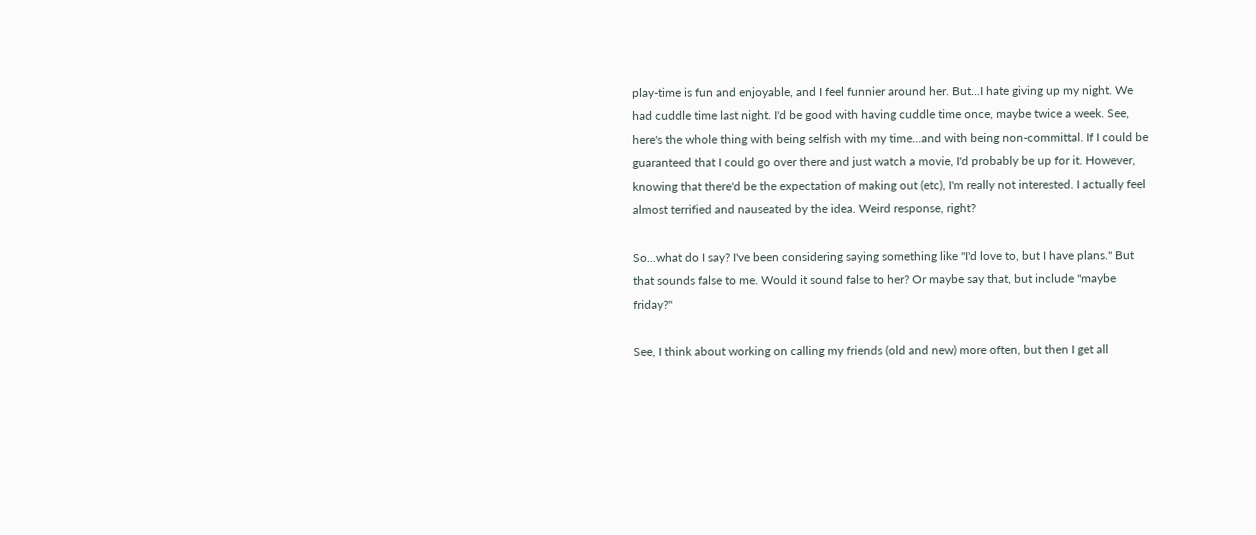play-time is fun and enjoyable, and I feel funnier around her. But...I hate giving up my night. We had cuddle time last night. I'd be good with having cuddle time once, maybe twice a week. See, here's the whole thing with being selfish with my time...and with being non-committal. If I could be guaranteed that I could go over there and just watch a movie, I'd probably be up for it. However, knowing that there'd be the expectation of making out (etc), I'm really not interested. I actually feel almost terrified and nauseated by the idea. Weird response, right?

So...what do I say? I've been considering saying something like "I'd love to, but I have plans." But that sounds false to me. Would it sound false to her? Or maybe say that, but include "maybe friday?"

See, I think about working on calling my friends (old and new) more often, but then I get all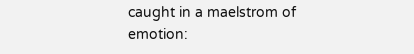caught in a maelstrom of emotion: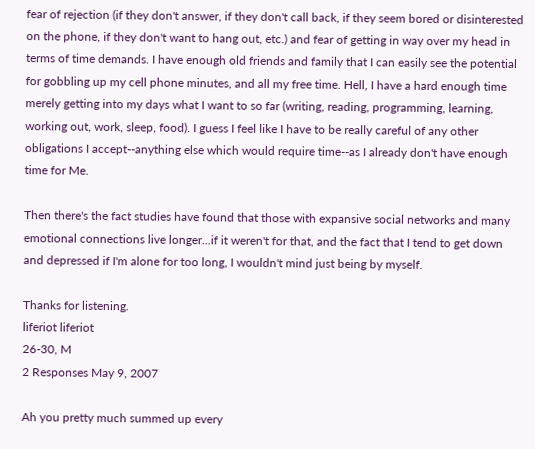fear of rejection (if they don't answer, if they don't call back, if they seem bored or disinterested on the phone, if they don't want to hang out, etc.) and fear of getting in way over my head in terms of time demands. I have enough old friends and family that I can easily see the potential for gobbling up my cell phone minutes, and all my free time. Hell, I have a hard enough time merely getting into my days what I want to so far (writing, reading, programming, learning, working out, work, sleep, food). I guess I feel like I have to be really careful of any other obligations I accept--anything else which would require time--as I already don't have enough time for Me.

Then there's the fact studies have found that those with expansive social networks and many emotional connections live longer...if it weren't for that, and the fact that I tend to get down and depressed if I'm alone for too long, I wouldn't mind just being by myself.

Thanks for listening.
liferiot liferiot
26-30, M
2 Responses May 9, 2007

Ah you pretty much summed up every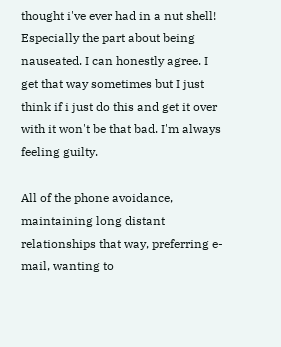thought i've ever had in a nut shell! Especially the part about being nauseated. I can honestly agree. I get that way sometimes but I just think if i just do this and get it over with it won't be that bad. I'm always feeling guilty.

All of the phone avoidance, maintaining long distant relationships that way, preferring e-mail, wanting to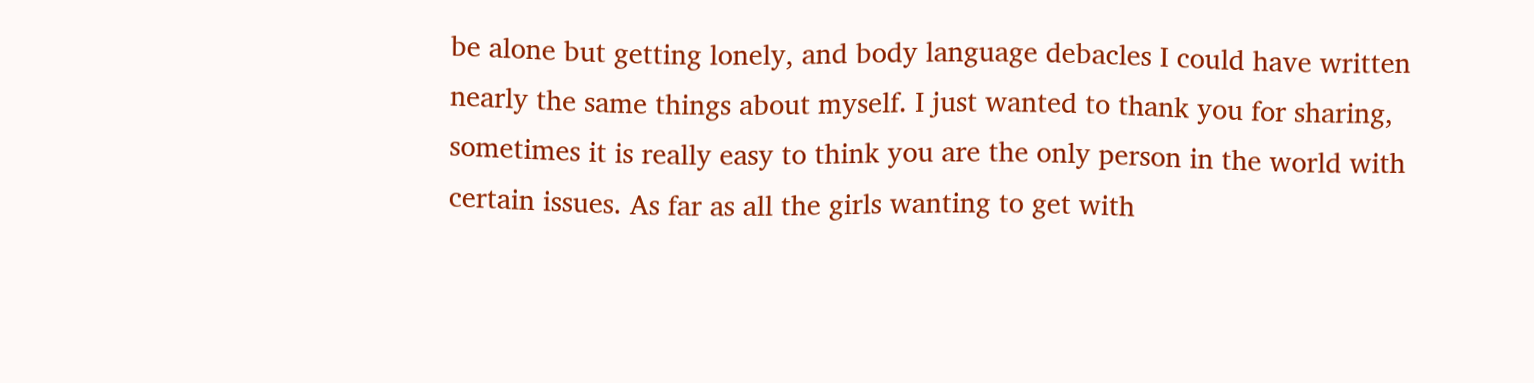be alone but getting lonely, and body language debacles I could have written nearly the same things about myself. I just wanted to thank you for sharing, sometimes it is really easy to think you are the only person in the world with certain issues. As far as all the girls wanting to get with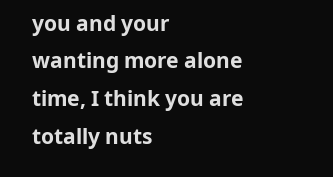you and your wanting more alone time, I think you are totally nuts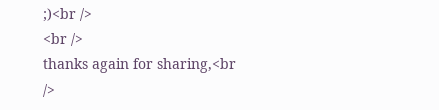;)<br />
<br />
thanks again for sharing,<br />